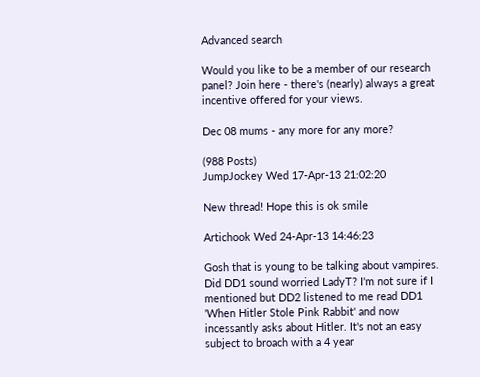Advanced search

Would you like to be a member of our research panel? Join here - there's (nearly) always a great incentive offered for your views.

Dec 08 mums - any more for any more?

(988 Posts)
JumpJockey Wed 17-Apr-13 21:02:20

New thread! Hope this is ok smile

Artichook Wed 24-Apr-13 14:46:23

Gosh that is young to be talking about vampires. Did DD1 sound worried LadyT? I'm not sure if I mentioned but DD2 listened to me read DD1 'When Hitler Stole Pink Rabbit' and now incessantly asks about Hitler. It's not an easy subject to broach with a 4 year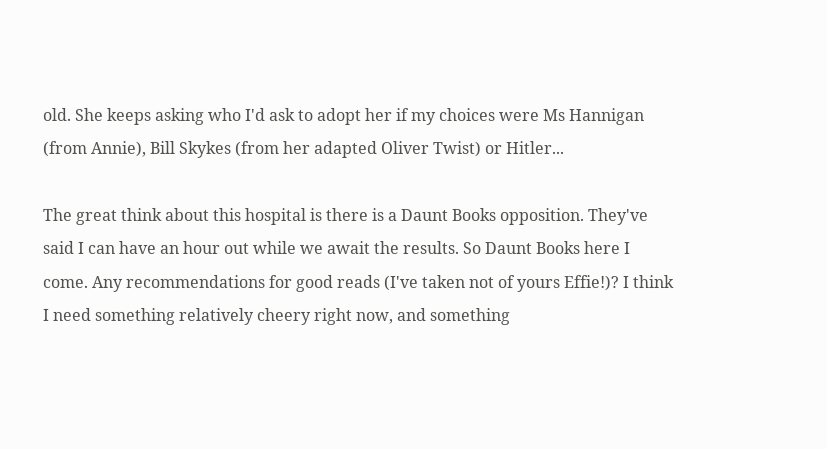old. She keeps asking who I'd ask to adopt her if my choices were Ms Hannigan (from Annie), Bill Skykes (from her adapted Oliver Twist) or Hitler...

The great think about this hospital is there is a Daunt Books opposition. They've said I can have an hour out while we await the results. So Daunt Books here I come. Any recommendations for good reads (I've taken not of yours Effie!)? I think I need something relatively cheery right now, and something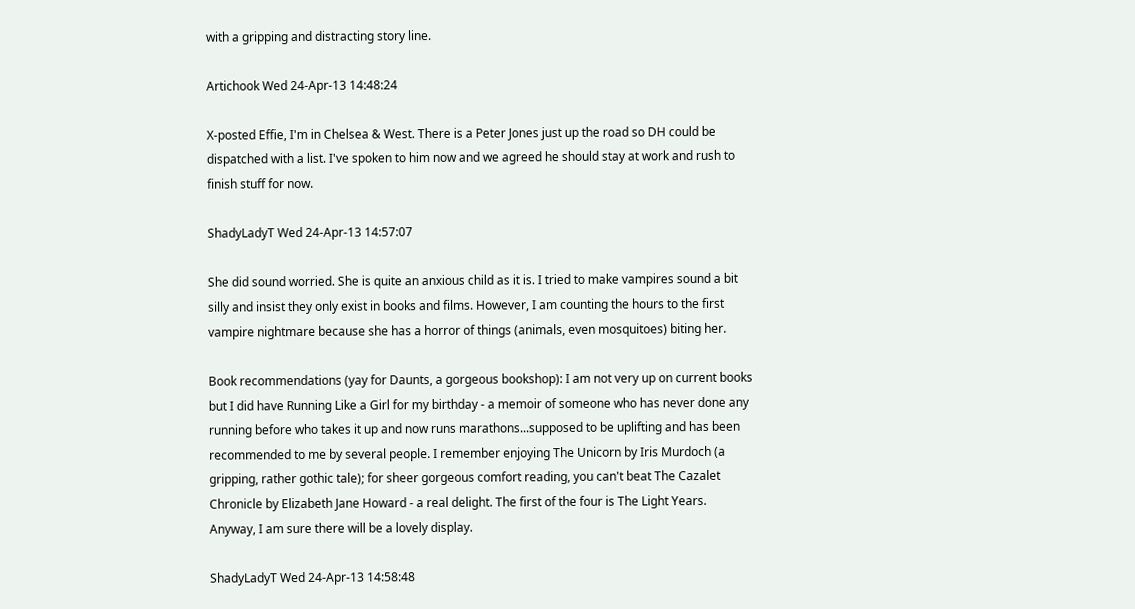with a gripping and distracting story line.

Artichook Wed 24-Apr-13 14:48:24

X-posted Effie, I'm in Chelsea & West. There is a Peter Jones just up the road so DH could be dispatched with a list. I've spoken to him now and we agreed he should stay at work and rush to finish stuff for now.

ShadyLadyT Wed 24-Apr-13 14:57:07

She did sound worried. She is quite an anxious child as it is. I tried to make vampires sound a bit silly and insist they only exist in books and films. However, I am counting the hours to the first vampire nightmare because she has a horror of things (animals, even mosquitoes) biting her.

Book recommendations (yay for Daunts, a gorgeous bookshop): I am not very up on current books but I did have Running Like a Girl for my birthday - a memoir of someone who has never done any running before who takes it up and now runs marathons...supposed to be uplifting and has been recommended to me by several people. I remember enjoying The Unicorn by Iris Murdoch (a gripping, rather gothic tale); for sheer gorgeous comfort reading, you can't beat The Cazalet Chronicle by Elizabeth Jane Howard - a real delight. The first of the four is The Light Years. Anyway, I am sure there will be a lovely display.

ShadyLadyT Wed 24-Apr-13 14:58:48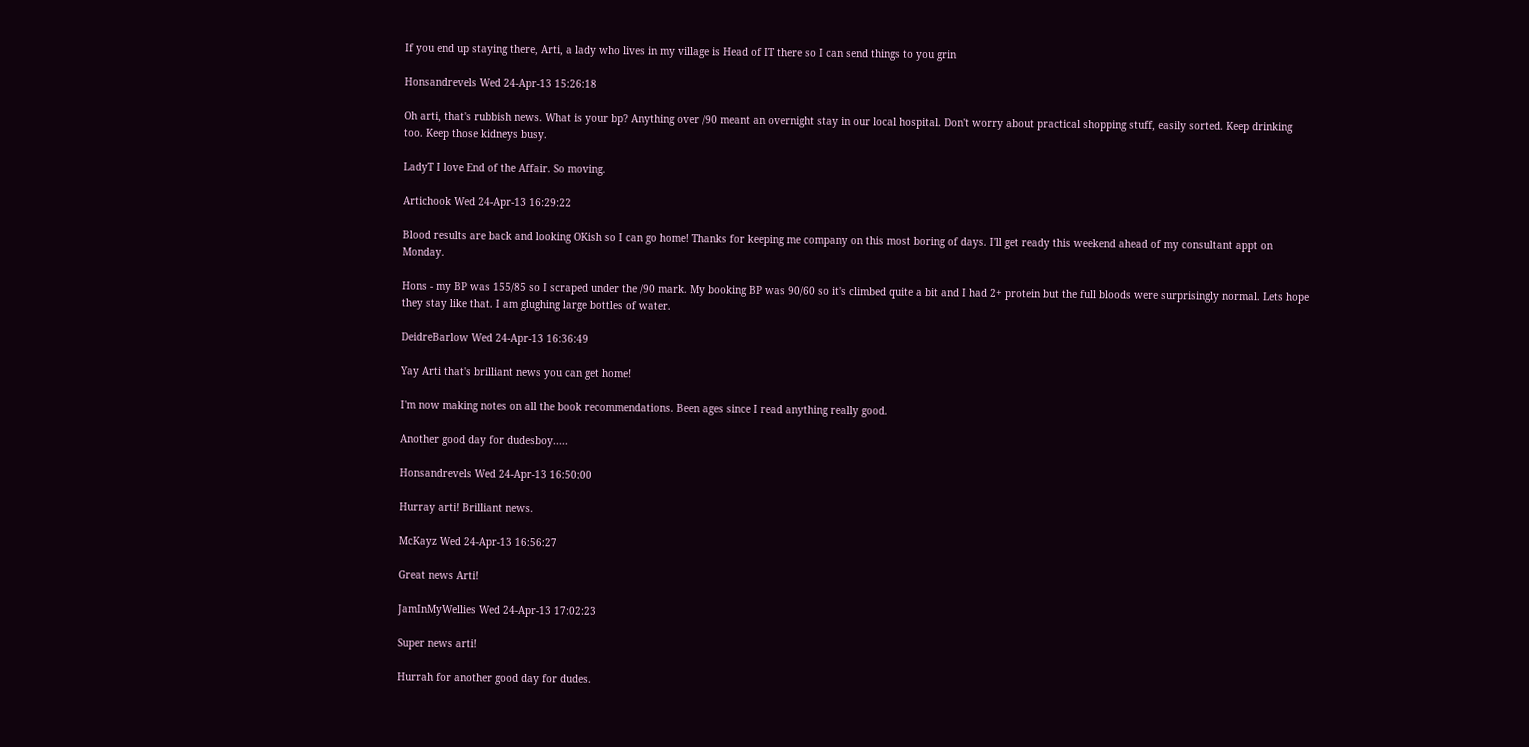If you end up staying there, Arti, a lady who lives in my village is Head of IT there so I can send things to you grin

Honsandrevels Wed 24-Apr-13 15:26:18

Oh arti, that's rubbish news. What is your bp? Anything over /90 meant an overnight stay in our local hospital. Don't worry about practical shopping stuff, easily sorted. Keep drinking too. Keep those kidneys busy.

LadyT I love End of the Affair. So moving.

Artichook Wed 24-Apr-13 16:29:22

Blood results are back and looking OKish so I can go home! Thanks for keeping me company on this most boring of days. I'll get ready this weekend ahead of my consultant appt on Monday.

Hons - my BP was 155/85 so I scraped under the /90 mark. My booking BP was 90/60 so it's climbed quite a bit and I had 2+ protein but the full bloods were surprisingly normal. Lets hope they stay like that. I am glughing large bottles of water.

DeidreBarlow Wed 24-Apr-13 16:36:49

Yay Arti that's brilliant news you can get home!

I'm now making notes on all the book recommendations. Been ages since I read anything really good.

Another good day for dudesboy.....

Honsandrevels Wed 24-Apr-13 16:50:00

Hurray arti! Brilliant news.

McKayz Wed 24-Apr-13 16:56:27

Great news Arti!

JamInMyWellies Wed 24-Apr-13 17:02:23

Super news arti!

Hurrah for another good day for dudes.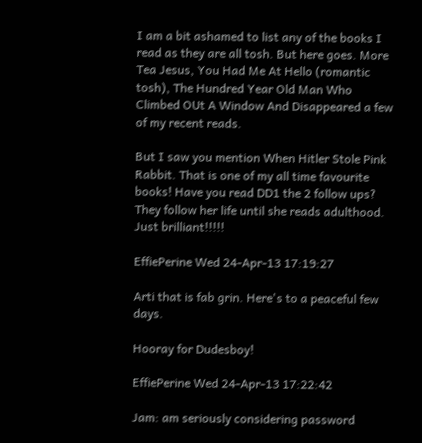I am a bit ashamed to list any of the books I read as they are all tosh. But here goes. More Tea Jesus, You Had Me At Hello (romantic tosh), The Hundred Year Old Man Who Climbed OUt A Window And Disappeared a few of my recent reads.

But I saw you mention When Hitler Stole Pink Rabbit. That is one of my all time favourite books! Have you read DD1 the 2 follow ups? They follow her life until she reads adulthood. Just brilliant!!!!!

EffiePerine Wed 24-Apr-13 17:19:27

Arti that is fab grin. Here's to a peaceful few days.

Hooray for Dudesboy!

EffiePerine Wed 24-Apr-13 17:22:42

Jam: am seriously considering password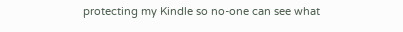protecting my Kindle so no-one can see what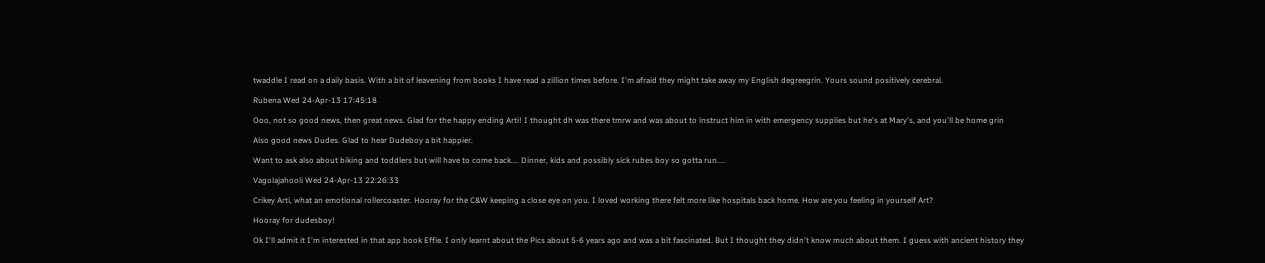twaddle I read on a daily basis. With a bit of leavening from books I have read a zillion times before. I'm afraid they might take away my English degreegrin. Yours sound positively cerebral.

Rubena Wed 24-Apr-13 17:45:18

Ooo, not so good news, then great news. Glad for the happy ending Arti! I thought dh was there tmrw and was about to instruct him in with emergency supplies but he's at Mary's, and you'll be home grin

Also good news Dudes. Glad to hear Dudeboy a bit happier.

Want to ask also about biking and toddlers but will have to come back.... Dinner, kids and possibly sick rubes boy so gotta run....

Vagolajahooli Wed 24-Apr-13 22:26:33

Crikey Arti, what an emotional rollercoaster. Hooray for the C&W keeping a close eye on you. I loved working there felt more like hospitals back home. How are you feeling in yourself Art?

Hooray for dudesboy!

Ok I'll admit it I'm interested in that app book Effie. I only learnt about the Pics about 5-6 years ago and was a bit fascinated. But I thought they didn't know much about them. I guess with ancient history they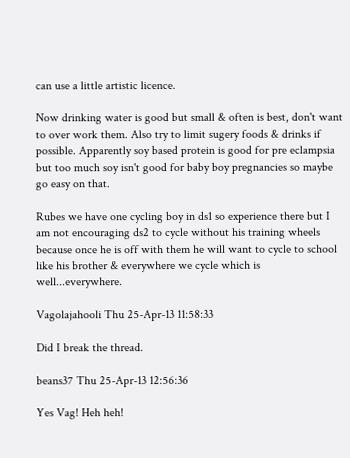can use a little artistic licence.

Now drinking water is good but small & often is best, don't want to over work them. Also try to limit sugery foods & drinks if possible. Apparently soy based protein is good for pre eclampsia but too much soy isn't good for baby boy pregnancies so maybe go easy on that.

Rubes we have one cycling boy in ds1 so experience there but I am not encouraging ds2 to cycle without his training wheels because once he is off with them he will want to cycle to school like his brother & everywhere we cycle which is well...everywhere.

Vagolajahooli Thu 25-Apr-13 11:58:33

Did I break the thread.

beans37 Thu 25-Apr-13 12:56:36

Yes Vag! Heh heh!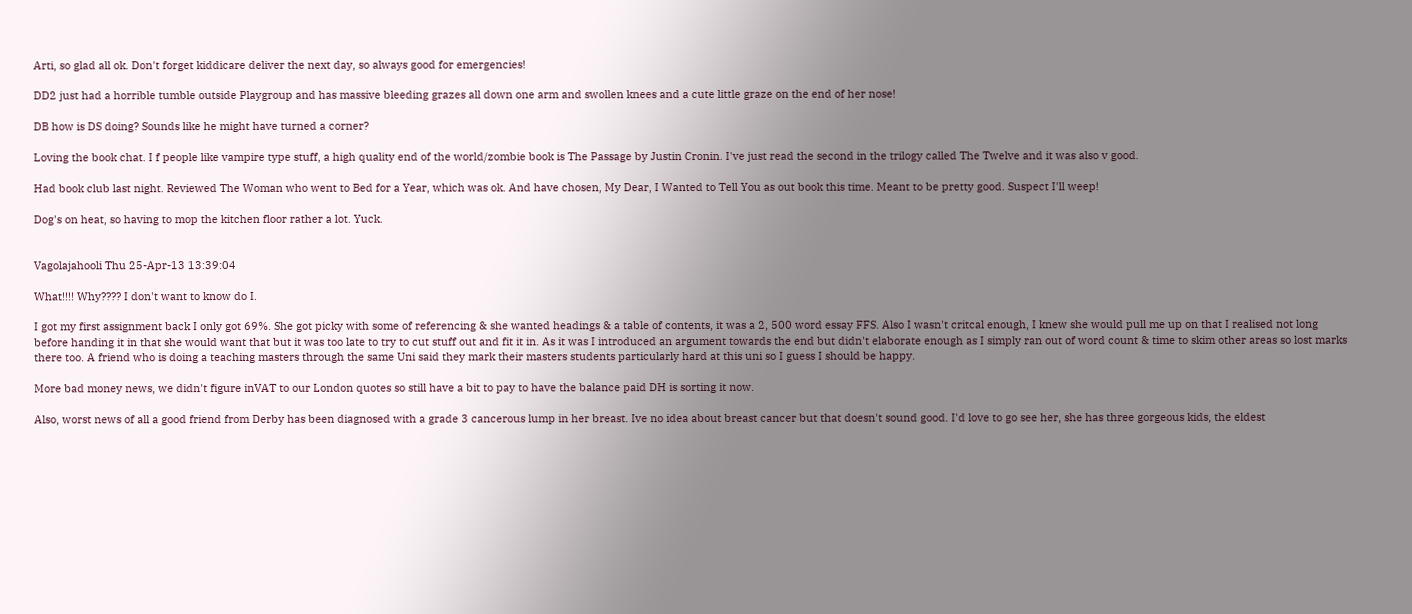Arti, so glad all ok. Don't forget kiddicare deliver the next day, so always good for emergencies!

DD2 just had a horrible tumble outside Playgroup and has massive bleeding grazes all down one arm and swollen knees and a cute little graze on the end of her nose!

DB how is DS doing? Sounds like he might have turned a corner?

Loving the book chat. I f people like vampire type stuff, a high quality end of the world/zombie book is The Passage by Justin Cronin. I've just read the second in the trilogy called The Twelve and it was also v good.

Had book club last night. Reviewed The Woman who went to Bed for a Year, which was ok. And have chosen, My Dear, I Wanted to Tell You as out book this time. Meant to be pretty good. Suspect I'll weep!

Dog's on heat, so having to mop the kitchen floor rather a lot. Yuck.


Vagolajahooli Thu 25-Apr-13 13:39:04

What!!!! Why???? I don't want to know do I.

I got my first assignment back I only got 69%. She got picky with some of referencing & she wanted headings & a table of contents, it was a 2, 500 word essay FFS. Also I wasn't critcal enough, I knew she would pull me up on that I realised not long before handing it in that she would want that but it was too late to try to cut stuff out and fit it in. As it was I introduced an argument towards the end but didn't elaborate enough as I simply ran out of word count & time to skim other areas so lost marks there too. A friend who is doing a teaching masters through the same Uni said they mark their masters students particularly hard at this uni so I guess I should be happy.

More bad money news, we didn't figure inVAT to our London quotes so still have a bit to pay to have the balance paid DH is sorting it now.

Also, worst news of all a good friend from Derby has been diagnosed with a grade 3 cancerous lump in her breast. Ive no idea about breast cancer but that doesn't sound good. I'd love to go see her, she has three gorgeous kids, the eldest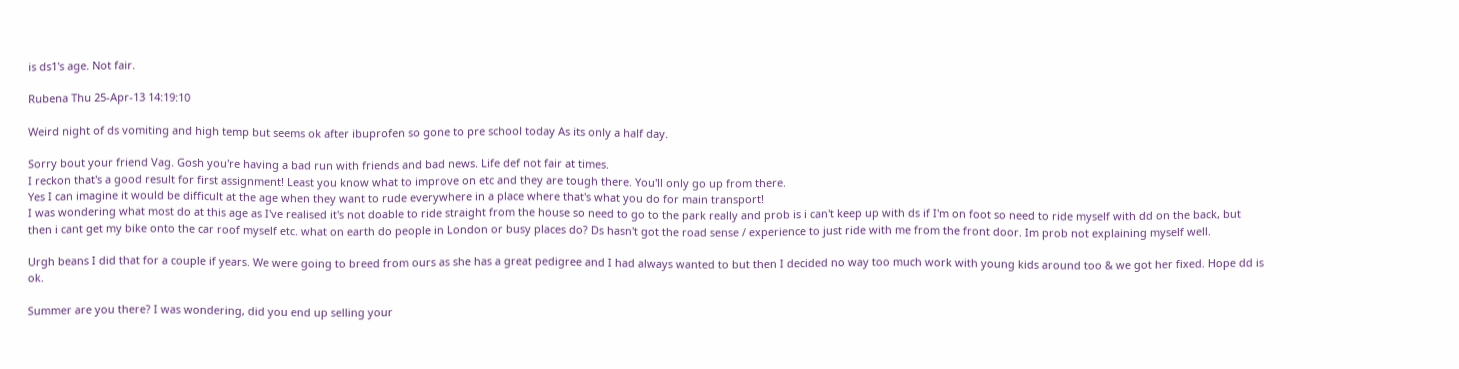is ds1's age. Not fair.

Rubena Thu 25-Apr-13 14:19:10

Weird night of ds vomiting and high temp but seems ok after ibuprofen so gone to pre school today As its only a half day.

Sorry bout your friend Vag. Gosh you're having a bad run with friends and bad news. Life def not fair at times.
I reckon that's a good result for first assignment! Least you know what to improve on etc and they are tough there. You'll only go up from there.
Yes I can imagine it would be difficult at the age when they want to rude everywhere in a place where that's what you do for main transport!
I was wondering what most do at this age as I've realised it's not doable to ride straight from the house so need to go to the park really and prob is i can't keep up with ds if I'm on foot so need to ride myself with dd on the back, but then i cant get my bike onto the car roof myself etc. what on earth do people in London or busy places do? Ds hasn't got the road sense / experience to just ride with me from the front door. Im prob not explaining myself well.

Urgh beans I did that for a couple if years. We were going to breed from ours as she has a great pedigree and I had always wanted to but then I decided no way too much work with young kids around too & we got her fixed. Hope dd is ok.

Summer are you there? I was wondering, did you end up selling your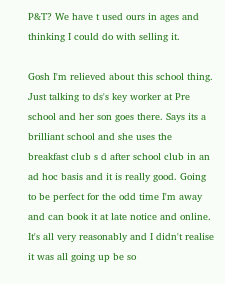P&T? We have t used ours in ages and thinking I could do with selling it.

Gosh I'm relieved about this school thing. Just talking to ds's key worker at Pre school and her son goes there. Says its a brilliant school and she uses the breakfast club s d after school club in an ad hoc basis and it is really good. Going to be perfect for the odd time I'm away and can book it at late notice and online. It's all very reasonably and I didn't realise it was all going up be so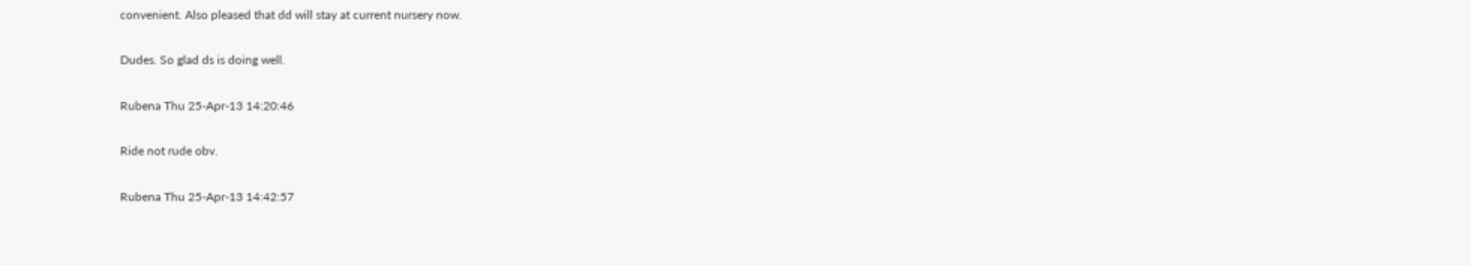convenient. Also pleased that dd will stay at current nursery now.

Dudes. So glad ds is doing well.

Rubena Thu 25-Apr-13 14:20:46

Ride not rude obv.

Rubena Thu 25-Apr-13 14:42:57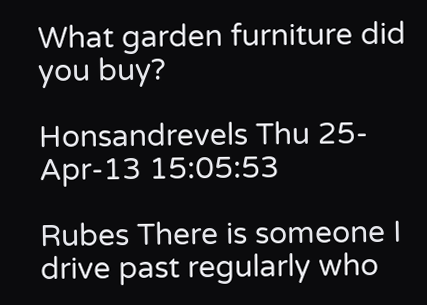What garden furniture did you buy?

Honsandrevels Thu 25-Apr-13 15:05:53

Rubes There is someone I drive past regularly who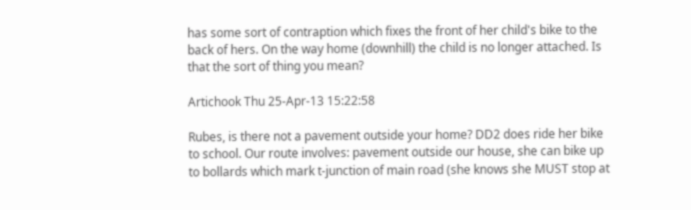has some sort of contraption which fixes the front of her child's bike to the back of hers. On the way home (downhill) the child is no longer attached. Is that the sort of thing you mean?

Artichook Thu 25-Apr-13 15:22:58

Rubes, is there not a pavement outside your home? DD2 does ride her bike to school. Our route involves: pavement outside our house, she can bike up to bollards which mark t-junction of main road (she knows she MUST stop at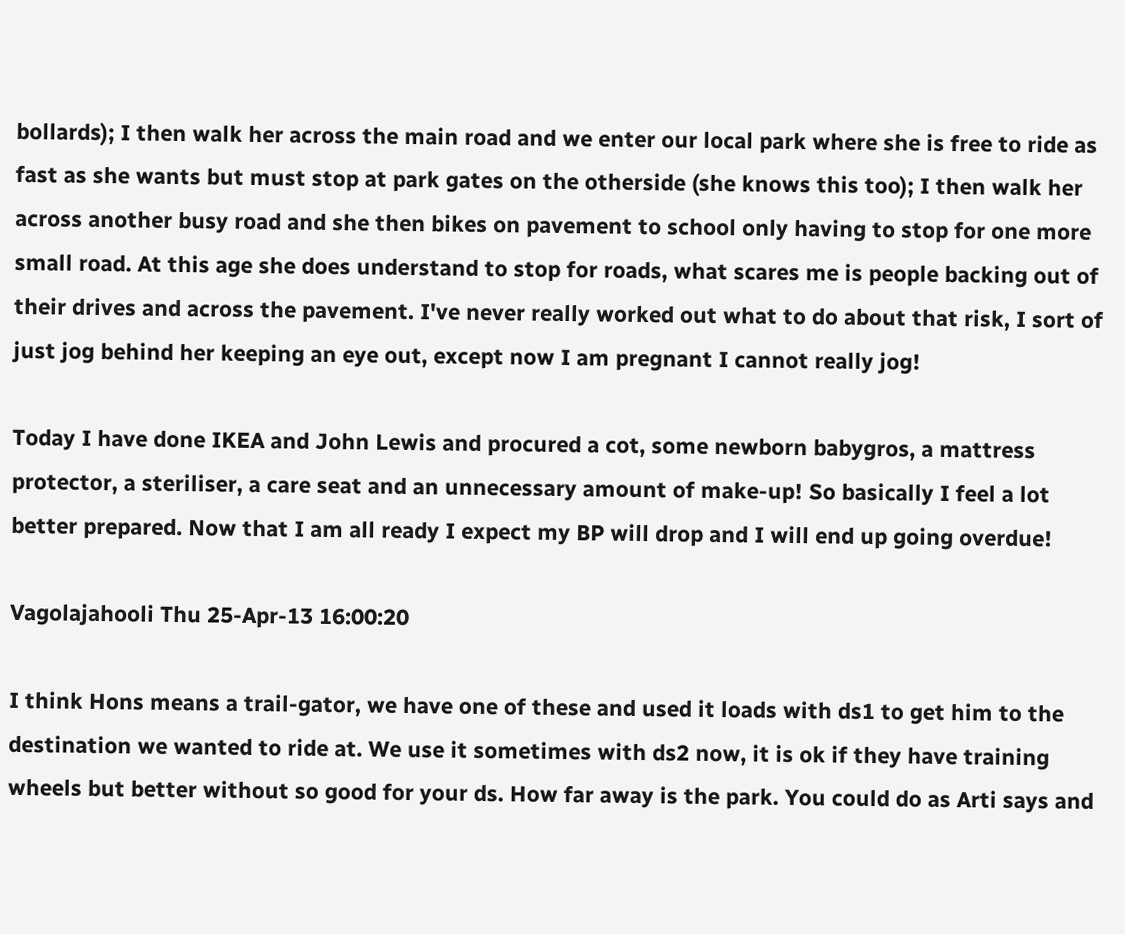bollards); I then walk her across the main road and we enter our local park where she is free to ride as fast as she wants but must stop at park gates on the otherside (she knows this too); I then walk her across another busy road and she then bikes on pavement to school only having to stop for one more small road. At this age she does understand to stop for roads, what scares me is people backing out of their drives and across the pavement. I've never really worked out what to do about that risk, I sort of just jog behind her keeping an eye out, except now I am pregnant I cannot really jog!

Today I have done IKEA and John Lewis and procured a cot, some newborn babygros, a mattress protector, a steriliser, a care seat and an unnecessary amount of make-up! So basically I feel a lot better prepared. Now that I am all ready I expect my BP will drop and I will end up going overdue!

Vagolajahooli Thu 25-Apr-13 16:00:20

I think Hons means a trail-gator, we have one of these and used it loads with ds1 to get him to the destination we wanted to ride at. We use it sometimes with ds2 now, it is ok if they have training wheels but better without so good for your ds. How far away is the park. You could do as Arti says and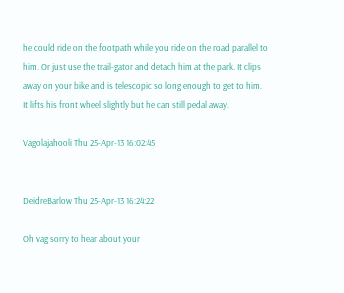he could ride on the footpath while you ride on the road parallel to him. Or just use the trail-gator and detach him at the park. It clips away on your bike and is telescopic so long enough to get to him. It lifts his front wheel slightly but he can still pedal away.

Vagolajahooli Thu 25-Apr-13 16:02:45


DeidreBarlow Thu 25-Apr-13 16:24:22

Oh vag sorry to hear about your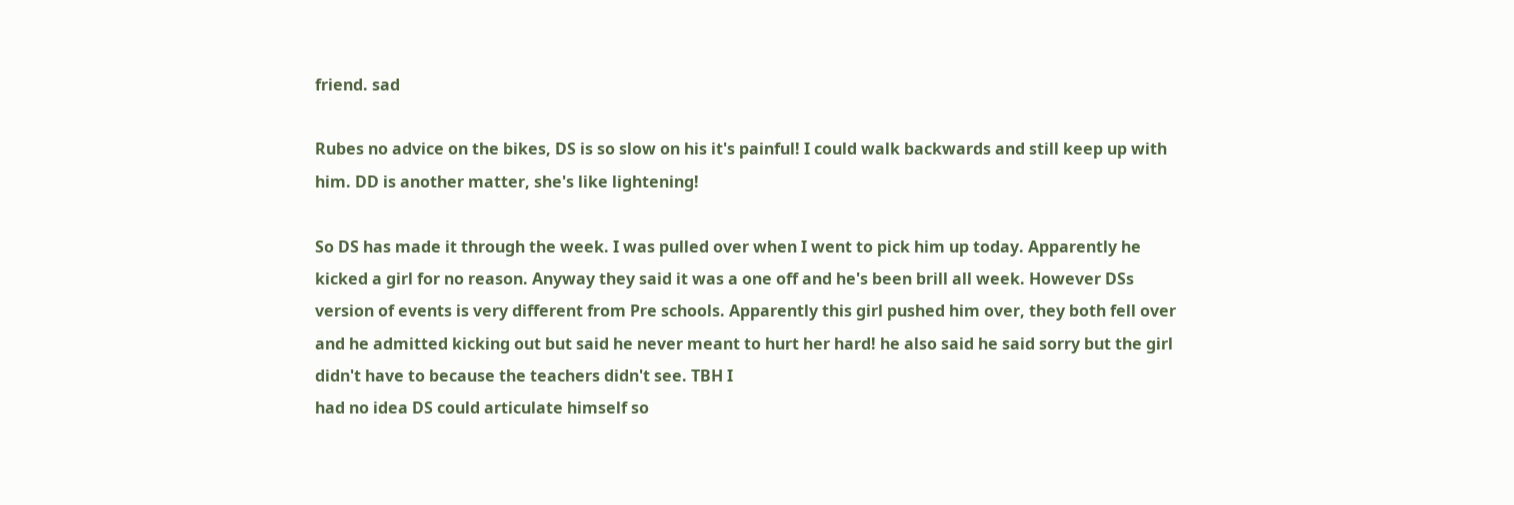friend. sad

Rubes no advice on the bikes, DS is so slow on his it's painful! I could walk backwards and still keep up with him. DD is another matter, she's like lightening!

So DS has made it through the week. I was pulled over when I went to pick him up today. Apparently he kicked a girl for no reason. Anyway they said it was a one off and he's been brill all week. However DSs version of events is very different from Pre schools. Apparently this girl pushed him over, they both fell over and he admitted kicking out but said he never meant to hurt her hard! he also said he said sorry but the girl didn't have to because the teachers didn't see. TBH I
had no idea DS could articulate himself so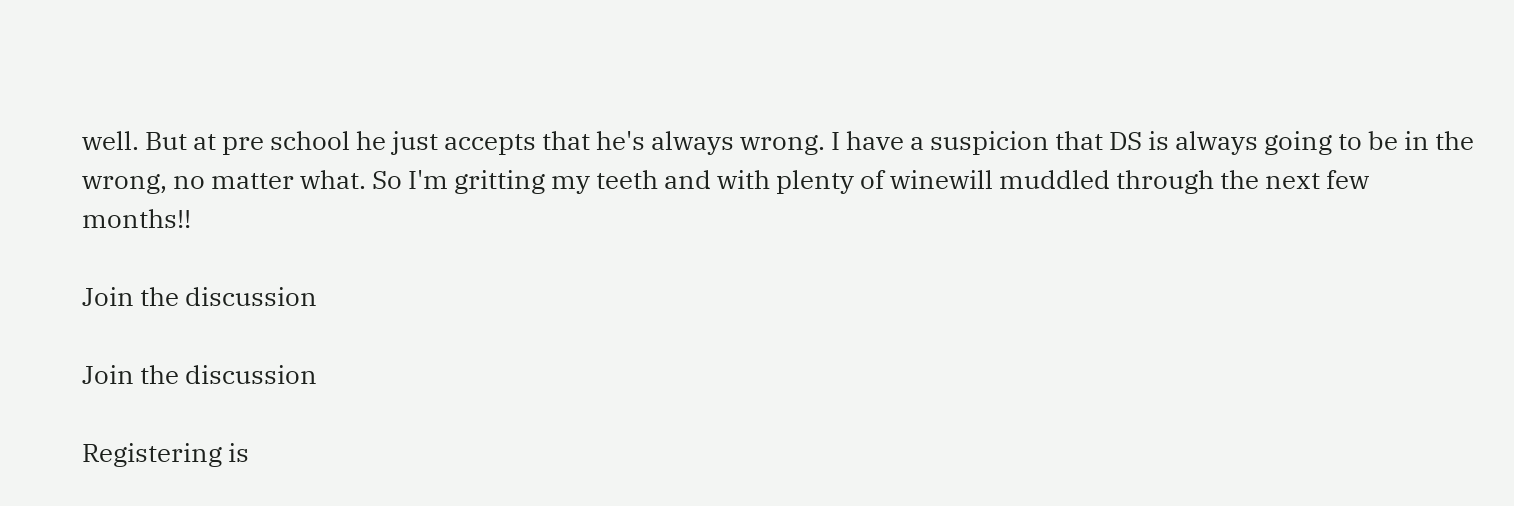well. But at pre school he just accepts that he's always wrong. I have a suspicion that DS is always going to be in the wrong, no matter what. So I'm gritting my teeth and with plenty of winewill muddled through the next few months!!

Join the discussion

Join the discussion

Registering is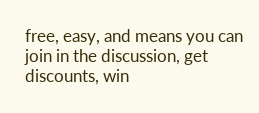free, easy, and means you can join in the discussion, get discounts, win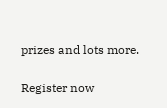prizes and lots more.

Register now